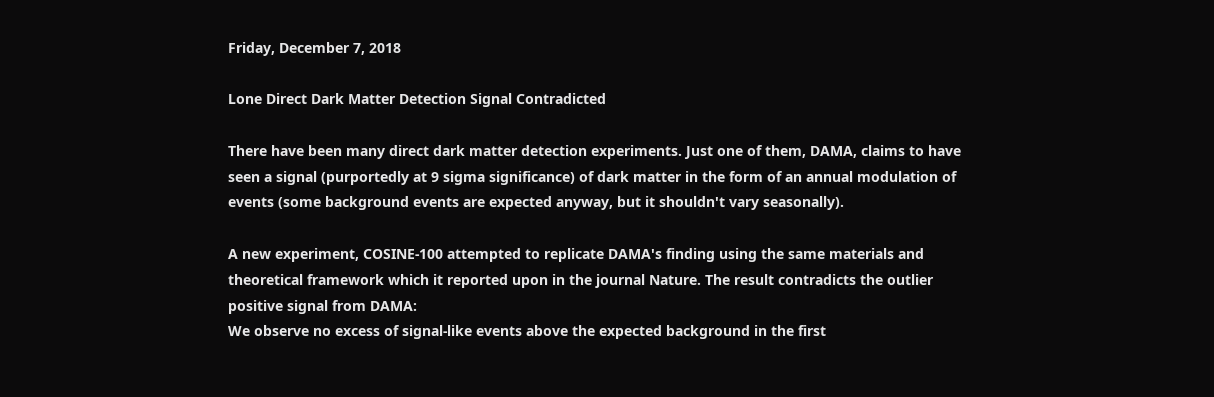Friday, December 7, 2018

Lone Direct Dark Matter Detection Signal Contradicted

There have been many direct dark matter detection experiments. Just one of them, DAMA, claims to have seen a signal (purportedly at 9 sigma significance) of dark matter in the form of an annual modulation of events (some background events are expected anyway, but it shouldn't vary seasonally).

A new experiment, COSINE-100 attempted to replicate DAMA's finding using the same materials and theoretical framework which it reported upon in the journal Nature. The result contradicts the outlier positive signal from DAMA:
We observe no excess of signal-like events above the expected background in the first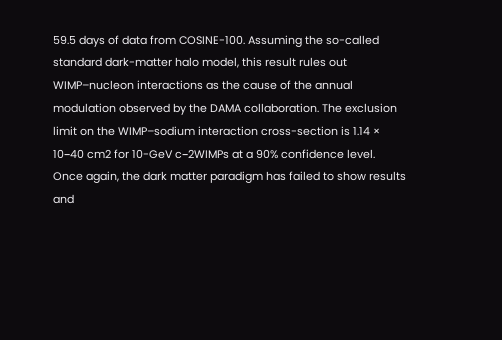59.5 days of data from COSINE-100. Assuming the so-called standard dark-matter halo model, this result rules out WIMP–nucleon interactions as the cause of the annual modulation observed by the DAMA collaboration. The exclusion limit on the WIMP–sodium interaction cross-section is 1.14 × 10−40 cm2 for 10-GeV c−2WIMPs at a 90% confidence level.
Once again, the dark matter paradigm has failed to show results and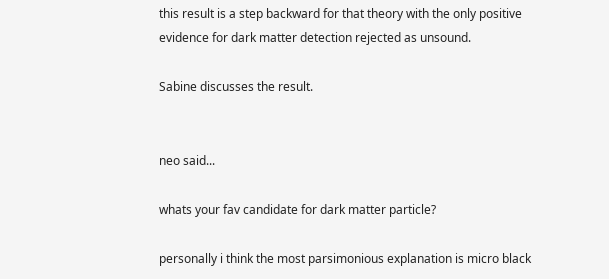this result is a step backward for that theory with the only positive evidence for dark matter detection rejected as unsound.

Sabine discusses the result.


neo said...

whats your fav candidate for dark matter particle?

personally i think the most parsimonious explanation is micro black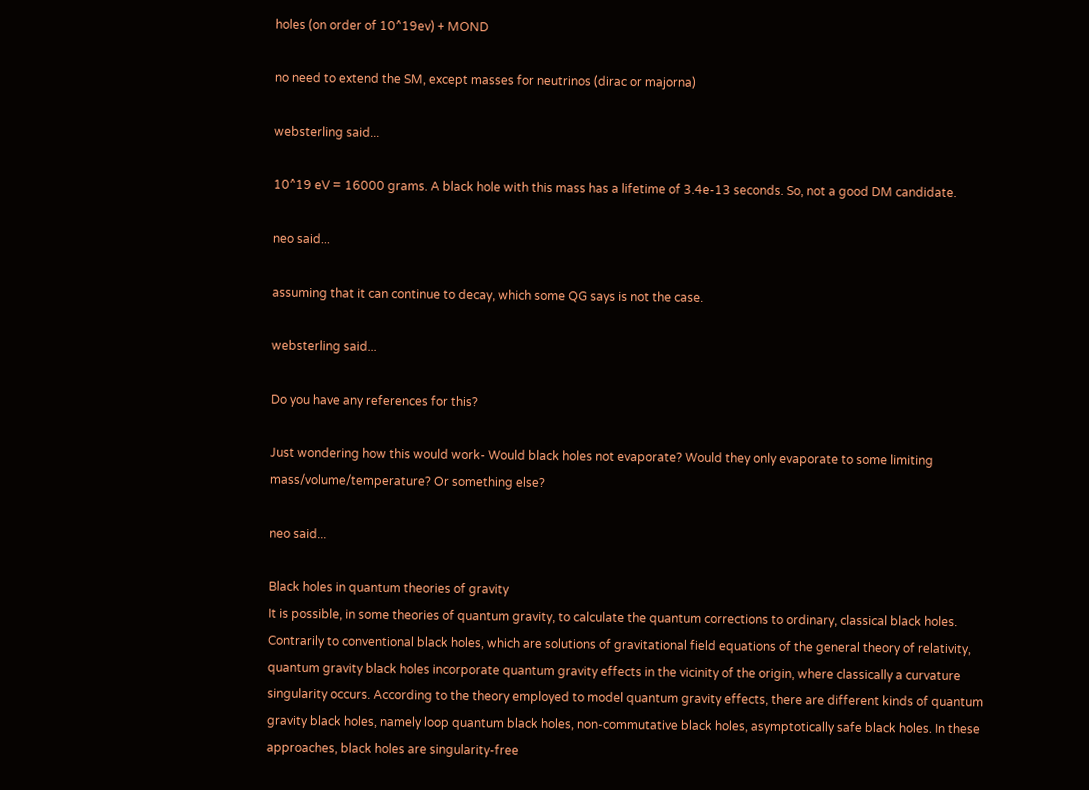holes (on order of 10^19ev) + MOND

no need to extend the SM, except masses for neutrinos (dirac or majorna)

websterling said...

10^19 eV = 16000 grams. A black hole with this mass has a lifetime of 3.4e-13 seconds. So, not a good DM candidate.

neo said...

assuming that it can continue to decay, which some QG says is not the case.

websterling said...

Do you have any references for this?

Just wondering how this would work- Would black holes not evaporate? Would they only evaporate to some limiting mass/volume/temperature? Or something else?

neo said...

Black holes in quantum theories of gravity
It is possible, in some theories of quantum gravity, to calculate the quantum corrections to ordinary, classical black holes. Contrarily to conventional black holes, which are solutions of gravitational field equations of the general theory of relativity, quantum gravity black holes incorporate quantum gravity effects in the vicinity of the origin, where classically a curvature singularity occurs. According to the theory employed to model quantum gravity effects, there are different kinds of quantum gravity black holes, namely loop quantum black holes, non-commutative black holes, asymptotically safe black holes. In these approaches, black holes are singularity-free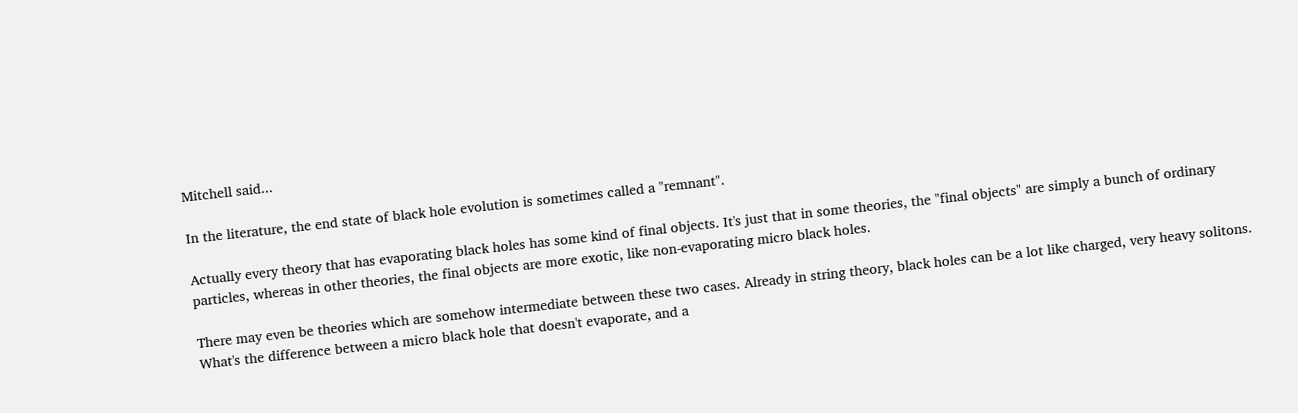Mitchell said...

In the literature, the end state of black hole evolution is sometimes called a "remnant".

Actually every theory that has evaporating black holes has some kind of final objects. It's just that in some theories, the "final objects" are simply a bunch of ordinary particles, whereas in other theories, the final objects are more exotic, like non-evaporating micro black holes.

There may even be theories which are somehow intermediate between these two cases. Already in string theory, black holes can be a lot like charged, very heavy solitons. What's the difference between a micro black hole that doesn't evaporate, and a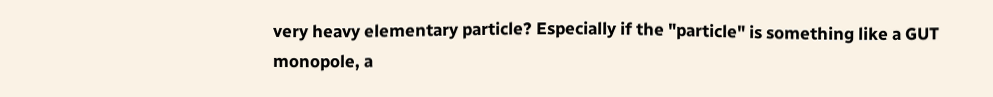very heavy elementary particle? Especially if the "particle" is something like a GUT monopole, a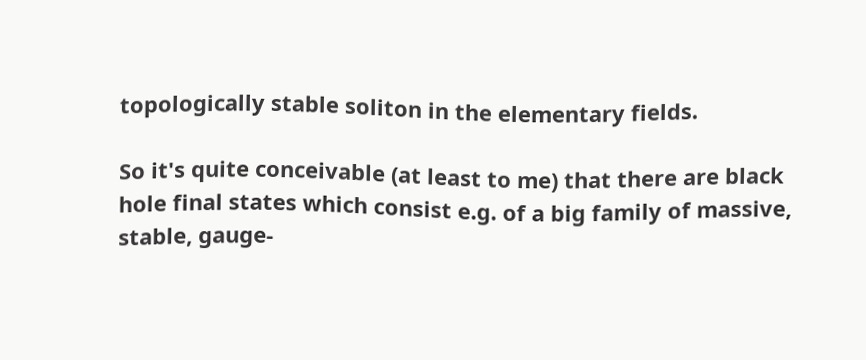topologically stable soliton in the elementary fields.

So it's quite conceivable (at least to me) that there are black hole final states which consist e.g. of a big family of massive, stable, gauge-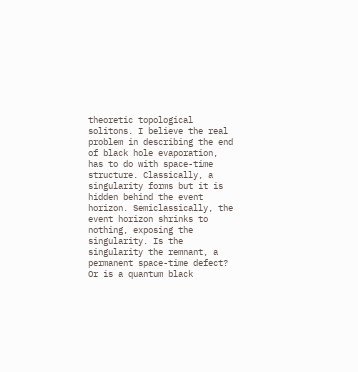theoretic topological solitons. I believe the real problem in describing the end of black hole evaporation, has to do with space-time structure. Classically, a singularity forms but it is hidden behind the event horizon. Semiclassically, the event horizon shrinks to nothing, exposing the singularity. Is the singularity the remnant, a permanent space-time defect? Or is a quantum black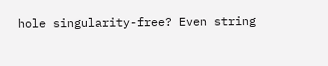hole singularity-free? Even string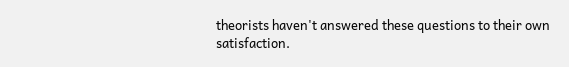theorists haven't answered these questions to their own satisfaction.